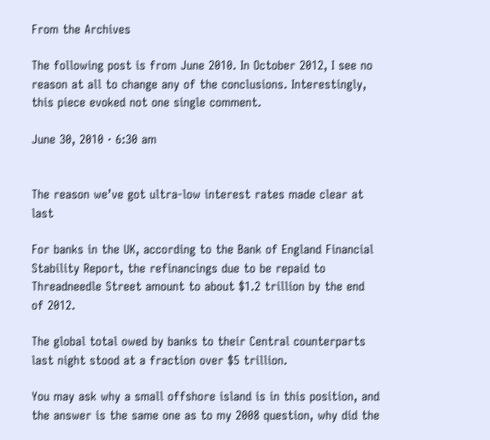From the Archives

The following post is from June 2010. In October 2012, I see no reason at all to change any of the conclusions. Interestingly, this piece evoked not one single comment.

June 30, 2010 · 6:30 am


The reason we’ve got ultra-low interest rates made clear at last

For banks in the UK, according to the Bank of England Financial Stability Report, the refinancings due to be repaid to Threadneedle Street amount to about $1.2 trillion by the end of 2012.

The global total owed by banks to their Central counterparts last night stood at a fraction over $5 trillion.

You may ask why a small offshore island is in this position, and the answer is the same one as to my 2008 question, why did the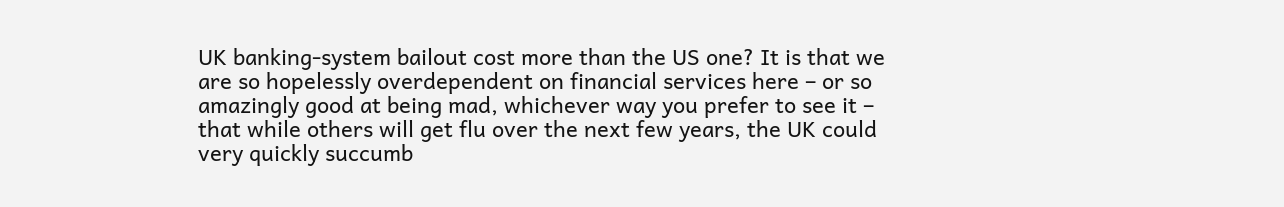UK banking-system bailout cost more than the US one? It is that we are so hopelessly overdependent on financial services here – or so amazingly good at being mad, whichever way you prefer to see it – that while others will get flu over the next few years, the UK could very quickly succumb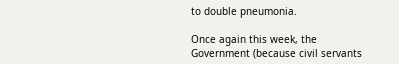to double pneumonia.

Once again this week, the Government (because civil servants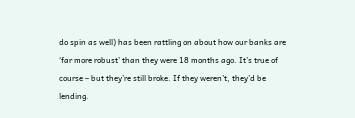do spin as well) has been rattling on about how our banks are ‘far more robust’ than they were 18 months ago. It’s true of course – but they’re still broke. If they weren’t, they’d be lending.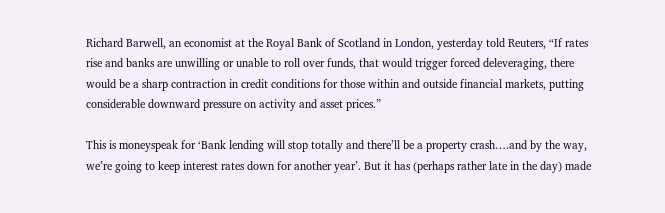Richard Barwell, an economist at the Royal Bank of Scotland in London, yesterday told Reuters, “If rates rise and banks are unwilling or unable to roll over funds, that would trigger forced deleveraging, there would be a sharp contraction in credit conditions for those within and outside financial markets, putting considerable downward pressure on activity and asset prices.”

This is moneyspeak for ‘Bank lending will stop totally and there’ll be a property crash….and by the way, we’re going to keep interest rates down for another year’. But it has (perhaps rather late in the day) made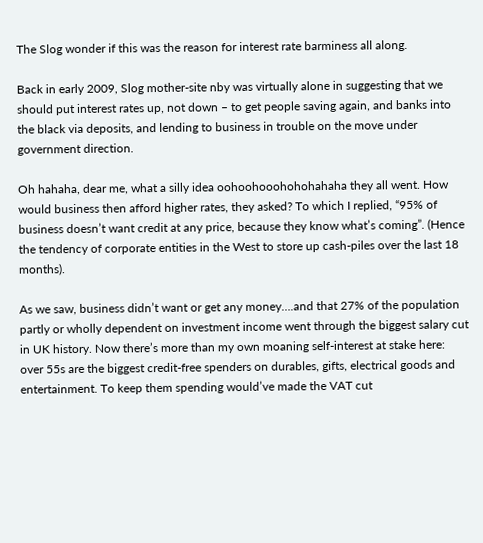The Slog wonder if this was the reason for interest rate barminess all along.

Back in early 2009, Slog mother-site nby was virtually alone in suggesting that we should put interest rates up, not down – to get people saving again, and banks into the black via deposits, and lending to business in trouble on the move under government direction.

Oh hahaha, dear me, what a silly idea oohoohooohohohahaha they all went. How would business then afford higher rates, they asked? To which I replied, “95% of business doesn’t want credit at any price, because they know what’s coming”. (Hence the tendency of corporate entities in the West to store up cash-piles over the last 18 months).

As we saw, business didn’t want or get any money….and that 27% of the population partly or wholly dependent on investment income went through the biggest salary cut in UK history. Now there’s more than my own moaning self-interest at stake here: over 55s are the biggest credit-free spenders on durables, gifts, electrical goods and entertainment. To keep them spending would’ve made the VAT cut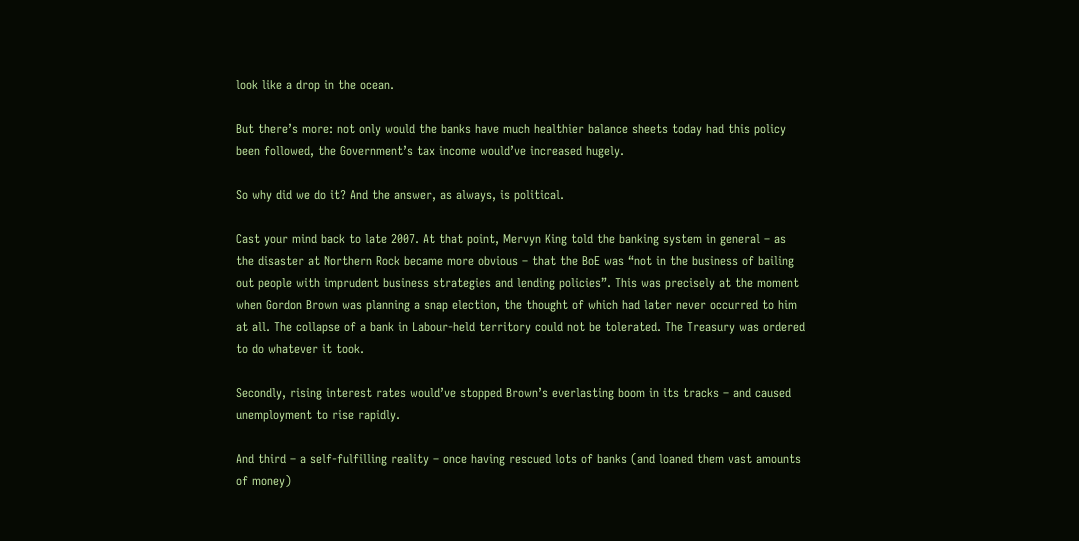look like a drop in the ocean.

But there’s more: not only would the banks have much healthier balance sheets today had this policy been followed, the Government’s tax income would’ve increased hugely.

So why did we do it? And the answer, as always, is political.

Cast your mind back to late 2007. At that point, Mervyn King told the banking system in general – as the disaster at Northern Rock became more obvious – that the BoE was “not in the business of bailing out people with imprudent business strategies and lending policies”. This was precisely at the moment when Gordon Brown was planning a snap election, the thought of which had later never occurred to him at all. The collapse of a bank in Labour-held territory could not be tolerated. The Treasury was ordered to do whatever it took.

Secondly, rising interest rates would’ve stopped Brown’s everlasting boom in its tracks – and caused unemployment to rise rapidly.

And third – a self-fulfilling reality – once having rescued lots of banks (and loaned them vast amounts of money)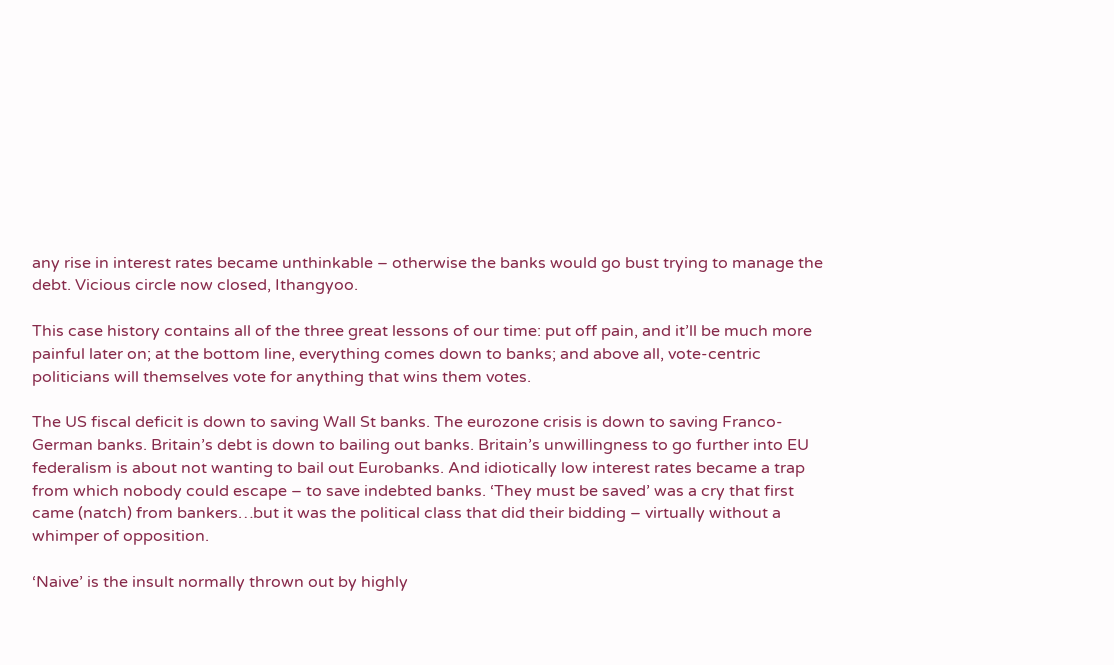any rise in interest rates became unthinkable – otherwise the banks would go bust trying to manage the debt. Vicious circle now closed, Ithangyoo.

This case history contains all of the three great lessons of our time: put off pain, and it’ll be much more painful later on; at the bottom line, everything comes down to banks; and above all, vote-centric politicians will themselves vote for anything that wins them votes.

The US fiscal deficit is down to saving Wall St banks. The eurozone crisis is down to saving Franco-German banks. Britain’s debt is down to bailing out banks. Britain’s unwillingness to go further into EU federalism is about not wanting to bail out Eurobanks. And idiotically low interest rates became a trap from which nobody could escape – to save indebted banks. ‘They must be saved’ was a cry that first came (natch) from bankers…but it was the political class that did their bidding – virtually without a whimper of opposition.

‘Naive’ is the insult normally thrown out by highly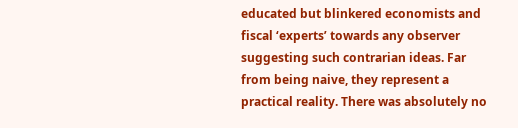educated but blinkered economists and fiscal ‘experts’ towards any observer suggesting such contrarian ideas. Far from being naive, they represent a practical reality. There was absolutely no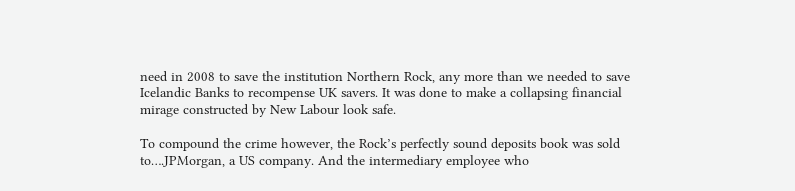need in 2008 to save the institution Northern Rock, any more than we needed to save Icelandic Banks to recompense UK savers. It was done to make a collapsing financial mirage constructed by New Labour look safe.

To compound the crime however, the Rock’s perfectly sound deposits book was sold to….JPMorgan, a US company. And the intermediary employee who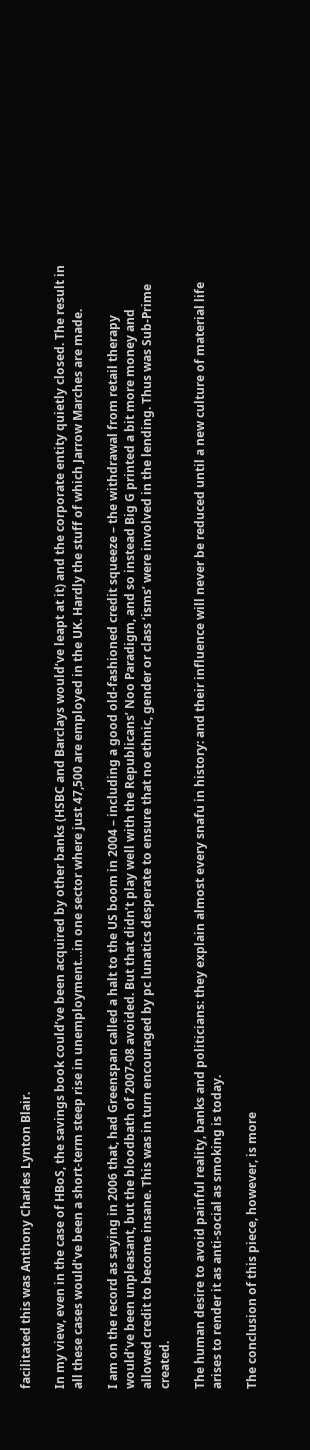facilitated this was Anthony Charles Lynton Blair.

In my view, even in the case of HBoS, the savings book could’ve been acquired by other banks (HSBC and Barclays would’ve leapt at it) and the corporate entity quietly closed. The result in all these cases would’ve been a short-term steep rise in unemployment…in one sector where just 47,500 are employed in the UK. Hardly the stuff of which Jarrow Marches are made.

I am on the record as saying in 2006 that, had Greenspan called a halt to the US boom in 2004 – including a good old-fashioned credit squeeze – the withdrawal from retail therapy would’ve been unpleasant, but the bloodbath of 2007-08 avoided. But that didn’t play well with the Republicans’ Noo Paradigm, and so instead Big G printed a bit more money and allowed credit to become insane. This was in turn encouraged by pc lunatics desperate to ensure that no ethnic, gender or class ‘isms’ were involved in the lending. Thus was Sub-Prime created.

The human desire to avoid painful reality, banks and politicians: they explain almost every snafu in history: and their influence will never be reduced until a new culture of material life arises to render it as anti-social as smoking is today.

The conclusion of this piece, however, is more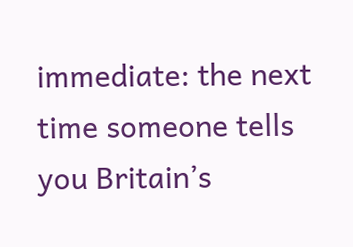immediate: the next time someone tells you Britain’s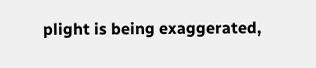plight is being exaggerated,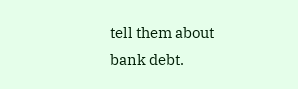tell them about bank debt.